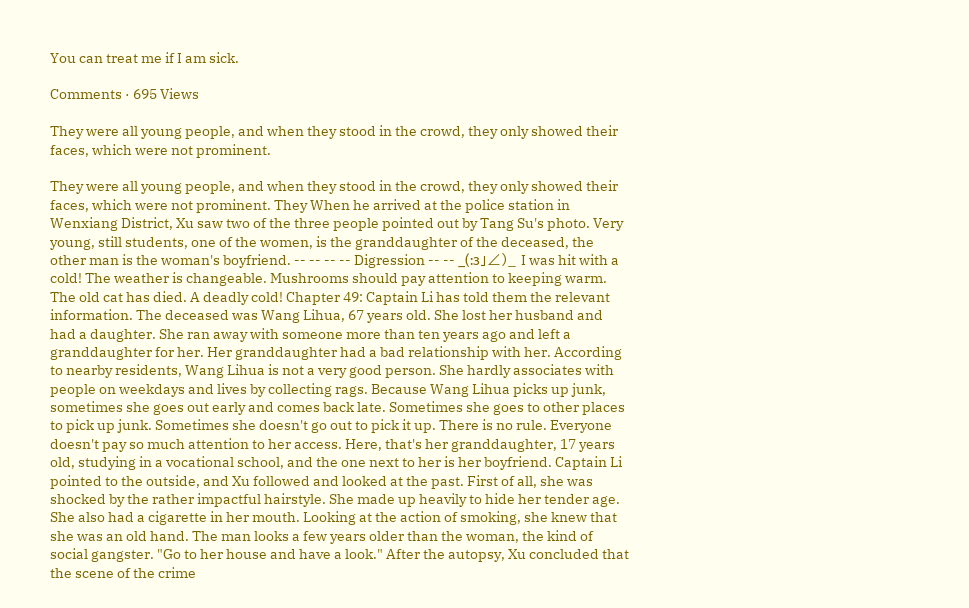You can treat me if I am sick.

Comments · 695 Views

They were all young people, and when they stood in the crowd, they only showed their faces, which were not prominent.

They were all young people, and when they stood in the crowd, they only showed their faces, which were not prominent. They When he arrived at the police station in Wenxiang District, Xu saw two of the three people pointed out by Tang Su's photo. Very young, still students, one of the women, is the granddaughter of the deceased, the other man is the woman's boyfriend. -- -- -- -- Digression -- -- _(:з」∠)_ I was hit with a cold! The weather is changeable. Mushrooms should pay attention to keeping warm. The old cat has died. A deadly cold! Chapter 49: Captain Li has told them the relevant information. The deceased was Wang Lihua, 67 years old. She lost her husband and had a daughter. She ran away with someone more than ten years ago and left a granddaughter for her. Her granddaughter had a bad relationship with her. According to nearby residents, Wang Lihua is not a very good person. She hardly associates with people on weekdays and lives by collecting rags. Because Wang Lihua picks up junk, sometimes she goes out early and comes back late. Sometimes she goes to other places to pick up junk. Sometimes she doesn't go out to pick it up. There is no rule. Everyone doesn't pay so much attention to her access. Here, that's her granddaughter, 17 years old, studying in a vocational school, and the one next to her is her boyfriend. Captain Li pointed to the outside, and Xu followed and looked at the past. First of all, she was shocked by the rather impactful hairstyle. She made up heavily to hide her tender age. She also had a cigarette in her mouth. Looking at the action of smoking, she knew that she was an old hand. The man looks a few years older than the woman, the kind of social gangster. "Go to her house and have a look." After the autopsy, Xu concluded that the scene of the crime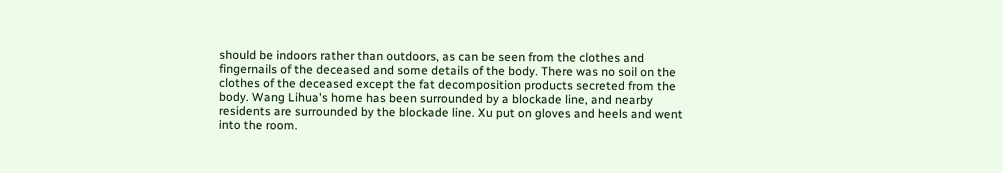should be indoors rather than outdoors, as can be seen from the clothes and fingernails of the deceased and some details of the body. There was no soil on the clothes of the deceased except the fat decomposition products secreted from the body. Wang Lihua's home has been surrounded by a blockade line, and nearby residents are surrounded by the blockade line. Xu put on gloves and heels and went into the room.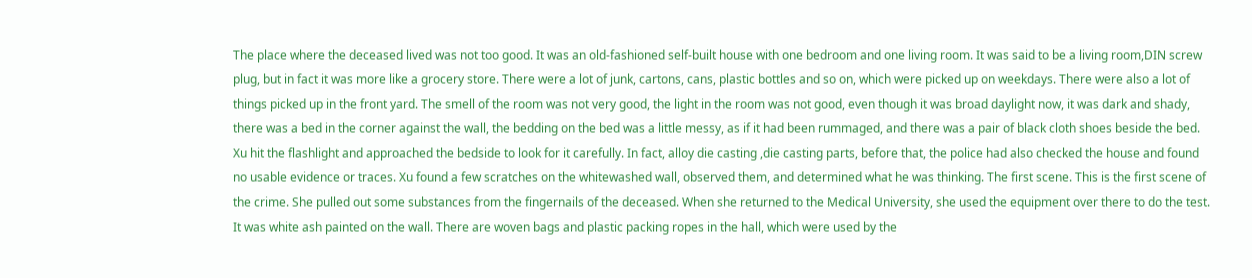The place where the deceased lived was not too good. It was an old-fashioned self-built house with one bedroom and one living room. It was said to be a living room,DIN screw plug, but in fact it was more like a grocery store. There were a lot of junk, cartons, cans, plastic bottles and so on, which were picked up on weekdays. There were also a lot of things picked up in the front yard. The smell of the room was not very good, the light in the room was not good, even though it was broad daylight now, it was dark and shady, there was a bed in the corner against the wall, the bedding on the bed was a little messy, as if it had been rummaged, and there was a pair of black cloth shoes beside the bed. Xu hit the flashlight and approached the bedside to look for it carefully. In fact, alloy die casting ,die casting parts, before that, the police had also checked the house and found no usable evidence or traces. Xu found a few scratches on the whitewashed wall, observed them, and determined what he was thinking. The first scene. This is the first scene of the crime. She pulled out some substances from the fingernails of the deceased. When she returned to the Medical University, she used the equipment over there to do the test. It was white ash painted on the wall. There are woven bags and plastic packing ropes in the hall, which were used by the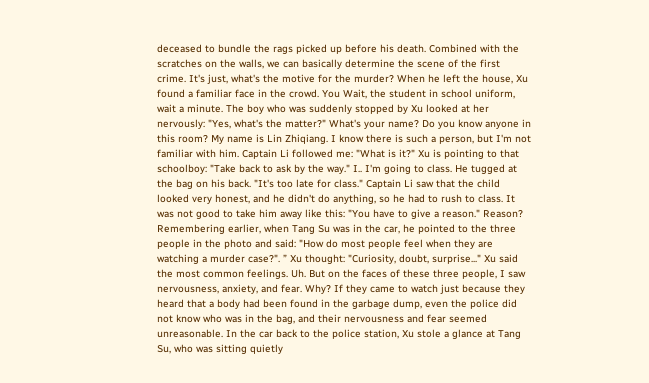deceased to bundle the rags picked up before his death. Combined with the scratches on the walls, we can basically determine the scene of the first crime. It's just, what's the motive for the murder? When he left the house, Xu found a familiar face in the crowd. You Wait, the student in school uniform, wait a minute. The boy who was suddenly stopped by Xu looked at her nervously: "Yes, what's the matter?" What's your name? Do you know anyone in this room? My name is Lin Zhiqiang. I know there is such a person, but I'm not familiar with him. Captain Li followed me: "What is it?" Xu is pointing to that schoolboy: "Take back to ask by the way." I.. I'm going to class. He tugged at the bag on his back. "It's too late for class." Captain Li saw that the child looked very honest, and he didn't do anything, so he had to rush to class. It was not good to take him away like this: "You have to give a reason." Reason? Remembering earlier, when Tang Su was in the car, he pointed to the three people in the photo and said: "How do most people feel when they are watching a murder case?". ” Xu thought: "Curiosity, doubt, surprise..." Xu said the most common feelings. Uh. But on the faces of these three people, I saw nervousness, anxiety, and fear. Why? If they came to watch just because they heard that a body had been found in the garbage dump, even the police did not know who was in the bag, and their nervousness and fear seemed unreasonable. In the car back to the police station, Xu stole a glance at Tang Su, who was sitting quietly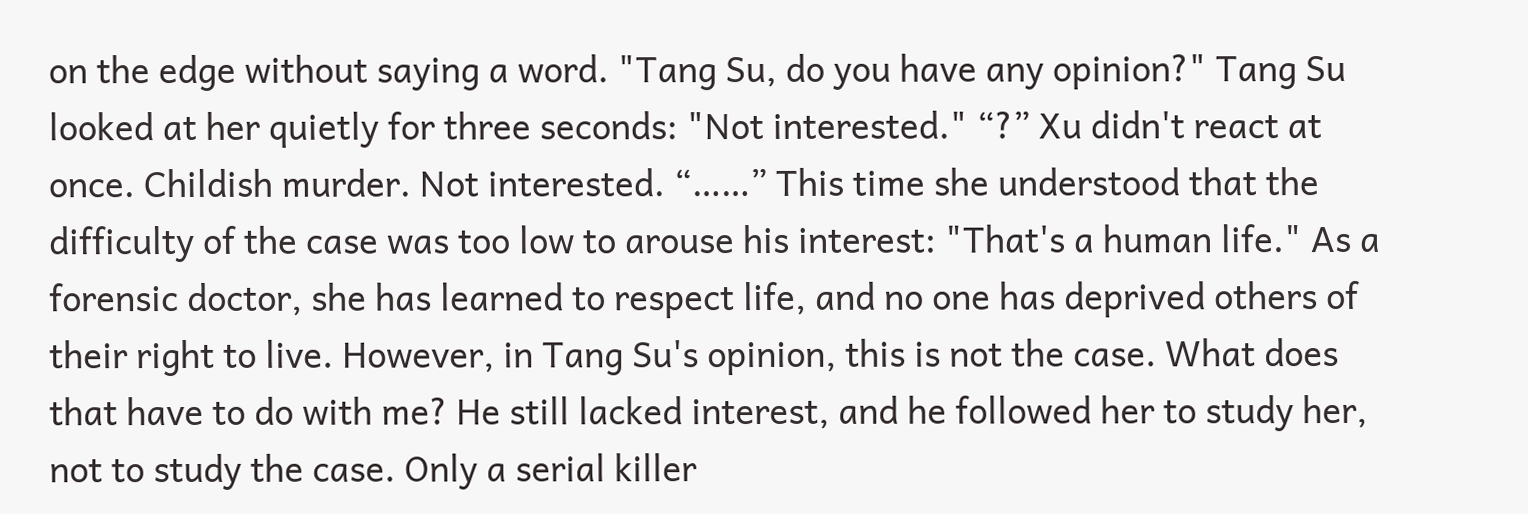on the edge without saying a word. "Tang Su, do you have any opinion?" Tang Su looked at her quietly for three seconds: "Not interested." “?” Xu didn't react at once. Childish murder. Not interested. “……” This time she understood that the difficulty of the case was too low to arouse his interest: "That's a human life." As a forensic doctor, she has learned to respect life, and no one has deprived others of their right to live. However, in Tang Su's opinion, this is not the case. What does that have to do with me? He still lacked interest, and he followed her to study her, not to study the case. Only a serial killer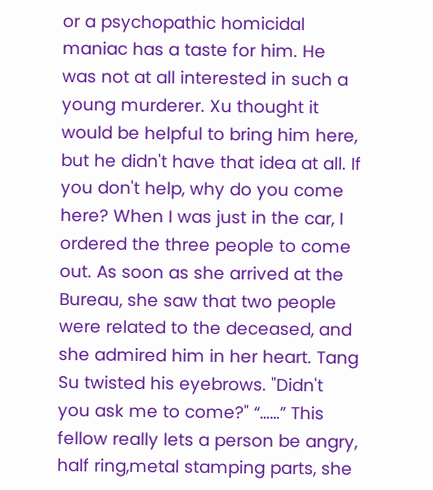or a psychopathic homicidal maniac has a taste for him. He was not at all interested in such a young murderer. Xu thought it would be helpful to bring him here, but he didn't have that idea at all. If you don't help, why do you come here? When I was just in the car, I ordered the three people to come out. As soon as she arrived at the Bureau, she saw that two people were related to the deceased, and she admired him in her heart. Tang Su twisted his eyebrows. "Didn't you ask me to come?" “……” This fellow really lets a person be angry, half ring,metal stamping parts, she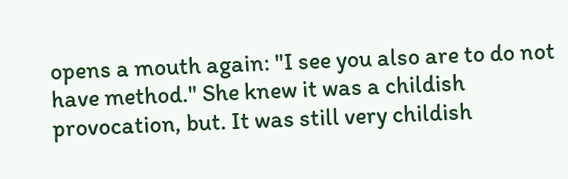opens a mouth again: "I see you also are to do not have method." She knew it was a childish provocation, but. It was still very childish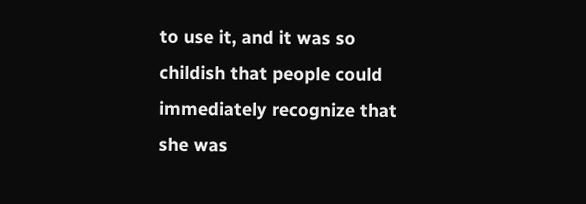to use it, and it was so childish that people could immediately recognize that she was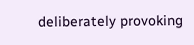deliberately provoking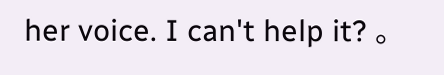her voice. I can't help it? 。